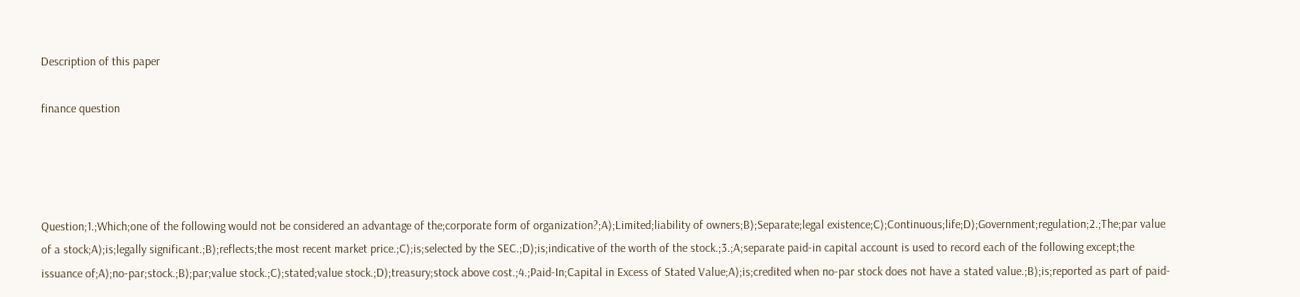Description of this paper

finance question




Question;1.;Which;one of the following would not be considered an advantage of the;corporate form of organization?;A);Limited;liability of owners;B);Separate;legal existence;C);Continuous;life;D);Government;regulation;2.;The;par value of a stock;A);is;legally significant.;B);reflects;the most recent market price.;C);is;selected by the SEC.;D);is;indicative of the worth of the stock.;3.;A;separate paid-in capital account is used to record each of the following except;the issuance of;A);no-par;stock.;B);par;value stock.;C);stated;value stock.;D);treasury;stock above cost.;4.;Paid-In;Capital in Excess of Stated Value;A);is;credited when no-par stock does not have a stated value.;B);is;reported as part of paid-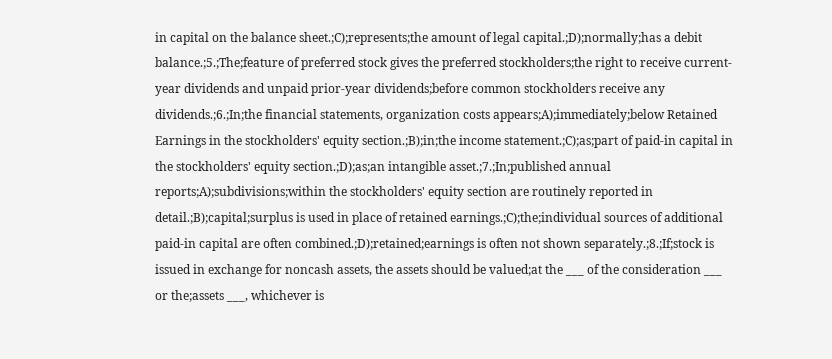in capital on the balance sheet.;C);represents;the amount of legal capital.;D);normally;has a debit balance.;5.;The;feature of preferred stock gives the preferred stockholders;the right to receive current-year dividends and unpaid prior-year dividends;before common stockholders receive any dividends.;6.;In;the financial statements, organization costs appears;A);immediately;below Retained Earnings in the stockholders' equity section.;B);in;the income statement.;C);as;part of paid-in capital in the stockholders' equity section.;D);as;an intangible asset.;7.;In;published annual reports;A);subdivisions;within the stockholders' equity section are routinely reported in detail.;B);capital;surplus is used in place of retained earnings.;C);the;individual sources of additional paid-in capital are often combined.;D);retained;earnings is often not shown separately.;8.;If;stock is issued in exchange for noncash assets, the assets should be valued;at the ___ of the consideration ___ or the;assets ___, whichever is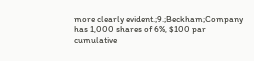more clearly evident.;9.;Beckham;Company has 1,000 shares of 6%, $100 par cumulative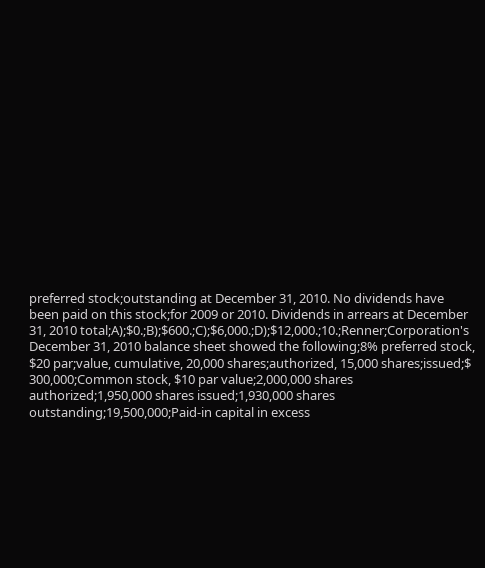preferred stock;outstanding at December 31, 2010. No dividends have been paid on this stock;for 2009 or 2010. Dividends in arrears at December 31, 2010 total;A);$0.;B);$600.;C);$6,000.;D);$12,000.;10.;Renner;Corporation's December 31, 2010 balance sheet showed the following;8% preferred stock, $20 par;value, cumulative, 20,000 shares;authorized, 15,000 shares;issued;$ 300,000;Common stock, $10 par value;2,000,000 shares authorized;1,950,000 shares issued;1,930,000 shares outstanding;19,500,000;Paid-in capital in excess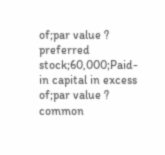of;par value ? preferred stock;60,000;Paid-in capital in excess of;par value ? common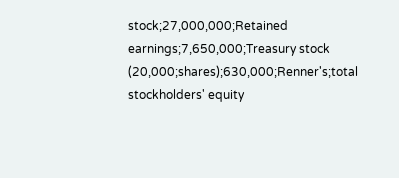stock;27,000,000;Retained earnings;7,650,000;Treasury stock (20,000;shares);630,000;Renner's;total stockholders' equity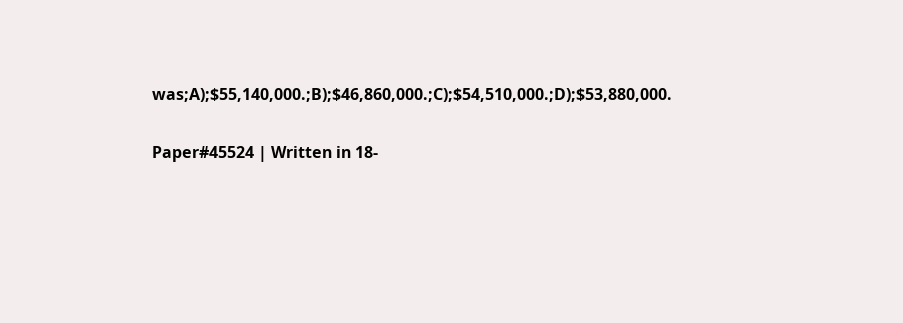was;A);$55,140,000.;B);$46,860,000.;C);$54,510,000.;D);$53,880,000.


Paper#45524 | Written in 18-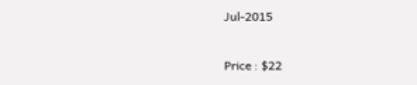Jul-2015

Price : $22